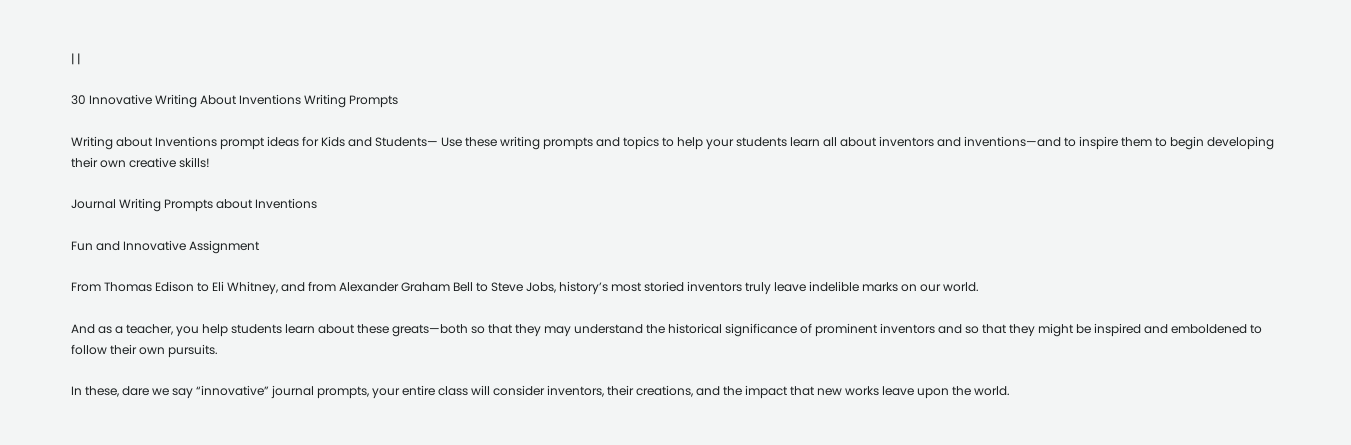| |

30 Innovative Writing About Inventions Writing Prompts

Writing about Inventions prompt ideas for Kids and Students— Use these writing prompts and topics to help your students learn all about inventors and inventions—and to inspire them to begin developing their own creative skills!

Journal Writing Prompts about Inventions

Fun and Innovative Assignment

From Thomas Edison to Eli Whitney, and from Alexander Graham Bell to Steve Jobs, history’s most storied inventors truly leave indelible marks on our world.

And as a teacher, you help students learn about these greats—both so that they may understand the historical significance of prominent inventors and so that they might be inspired and emboldened to follow their own pursuits.

In these, dare we say “innovative” journal prompts, your entire class will consider inventors, their creations, and the impact that new works leave upon the world.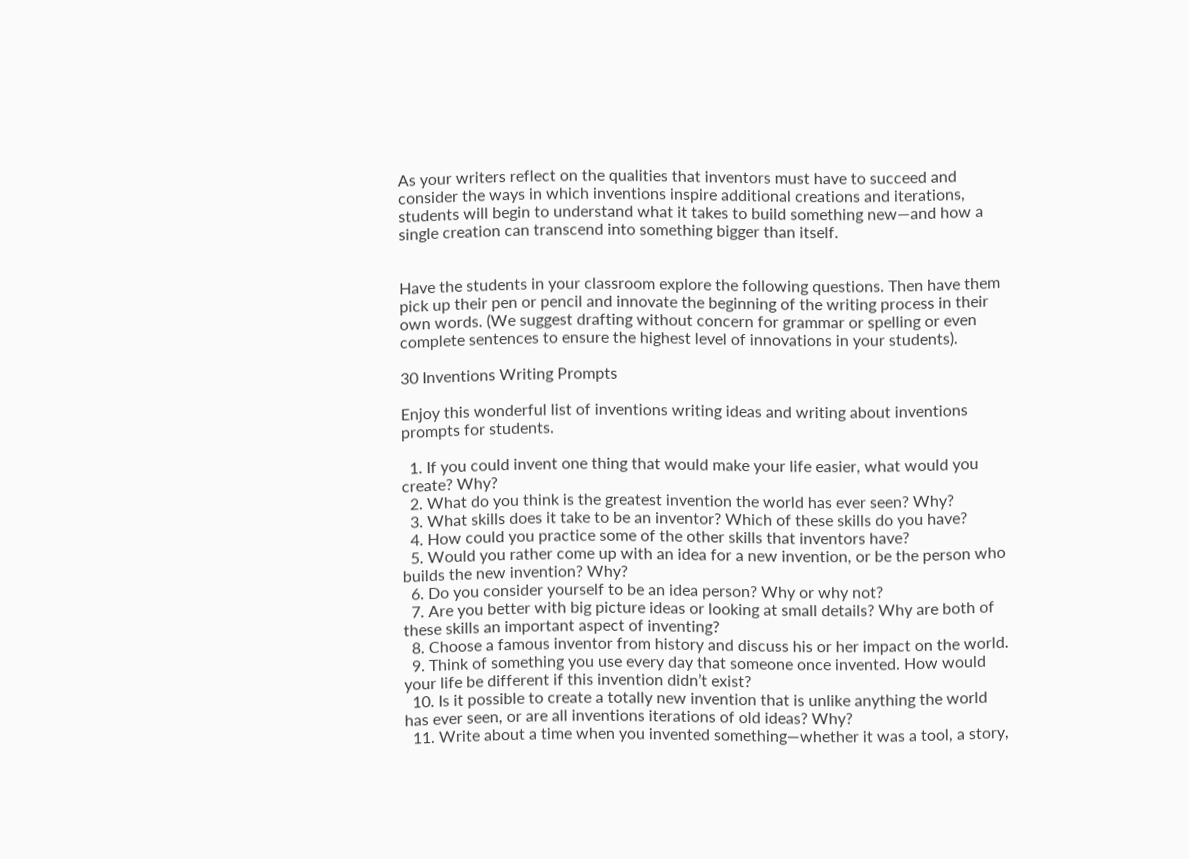As your writers reflect on the qualities that inventors must have to succeed and consider the ways in which inventions inspire additional creations and iterations, students will begin to understand what it takes to build something new—and how a single creation can transcend into something bigger than itself.


Have the students in your classroom explore the following questions. Then have them pick up their pen or pencil and innovate the beginning of the writing process in their own words. (We suggest drafting without concern for grammar or spelling or even complete sentences to ensure the highest level of innovations in your students).

30 Inventions Writing Prompts

Enjoy this wonderful list of inventions writing ideas and writing about inventions prompts for students.

  1. If you could invent one thing that would make your life easier, what would you create? Why?
  2. What do you think is the greatest invention the world has ever seen? Why?
  3. What skills does it take to be an inventor? Which of these skills do you have?
  4. How could you practice some of the other skills that inventors have?
  5. Would you rather come up with an idea for a new invention, or be the person who builds the new invention? Why?
  6. Do you consider yourself to be an idea person? Why or why not?
  7. Are you better with big picture ideas or looking at small details? Why are both of these skills an important aspect of inventing?
  8. Choose a famous inventor from history and discuss his or her impact on the world.
  9. Think of something you use every day that someone once invented. How would your life be different if this invention didn’t exist?
  10. Is it possible to create a totally new invention that is unlike anything the world has ever seen, or are all inventions iterations of old ideas? Why?
  11. Write about a time when you invented something—whether it was a tool, a story,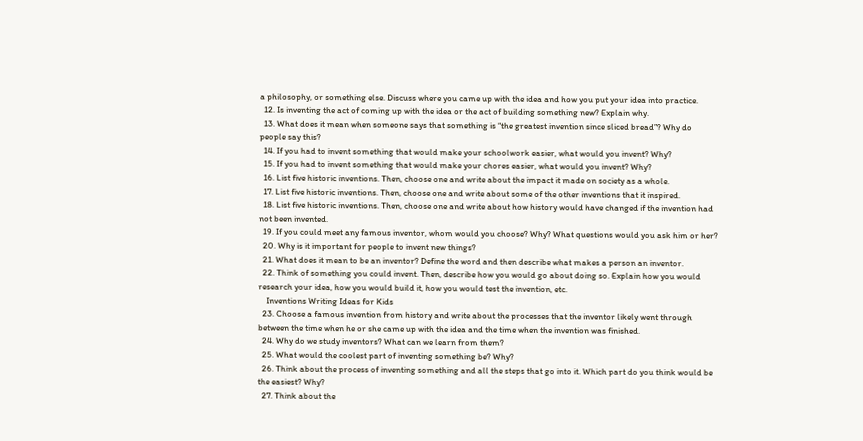a philosophy, or something else. Discuss where you came up with the idea and how you put your idea into practice.
  12. Is inventing the act of coming up with the idea or the act of building something new? Explain why.
  13. What does it mean when someone says that something is “the greatest invention since sliced bread”? Why do people say this?
  14. If you had to invent something that would make your schoolwork easier, what would you invent? Why?
  15. If you had to invent something that would make your chores easier, what would you invent? Why?
  16. List five historic inventions. Then, choose one and write about the impact it made on society as a whole.
  17. List five historic inventions. Then, choose one and write about some of the other inventions that it inspired.
  18. List five historic inventions. Then, choose one and write about how history would have changed if the invention had not been invented.
  19. If you could meet any famous inventor, whom would you choose? Why? What questions would you ask him or her?
  20. Why is it important for people to invent new things?
  21. What does it mean to be an inventor? Define the word and then describe what makes a person an inventor.
  22. Think of something you could invent. Then, describe how you would go about doing so. Explain how you would research your idea, how you would build it, how you would test the invention, etc.
    Inventions Writing Ideas for Kids
  23. Choose a famous invention from history and write about the processes that the inventor likely went through between the time when he or she came up with the idea and the time when the invention was finished.
  24. Why do we study inventors? What can we learn from them?
  25. What would the coolest part of inventing something be? Why?
  26. Think about the process of inventing something and all the steps that go into it. Which part do you think would be the easiest? Why?
  27. Think about the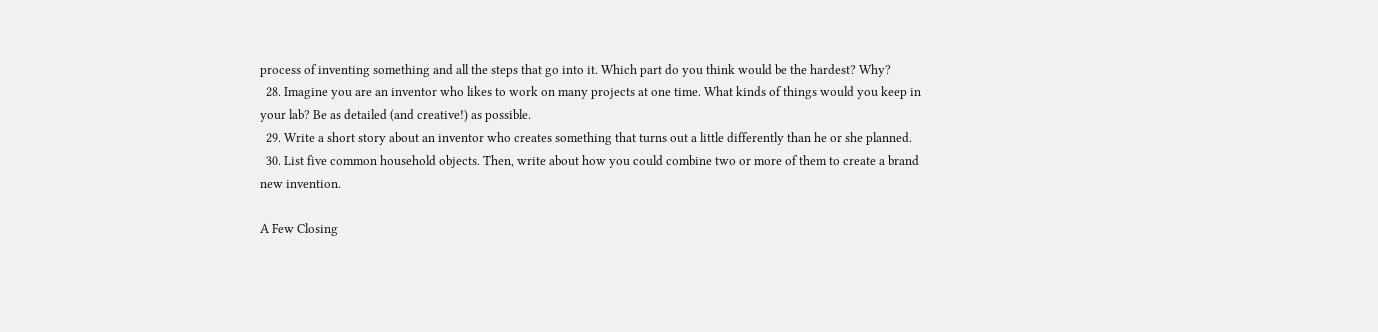process of inventing something and all the steps that go into it. Which part do you think would be the hardest? Why?
  28. Imagine you are an inventor who likes to work on many projects at one time. What kinds of things would you keep in your lab? Be as detailed (and creative!) as possible.
  29. Write a short story about an inventor who creates something that turns out a little differently than he or she planned.
  30. List five common household objects. Then, write about how you could combine two or more of them to create a brand new invention.

A Few Closing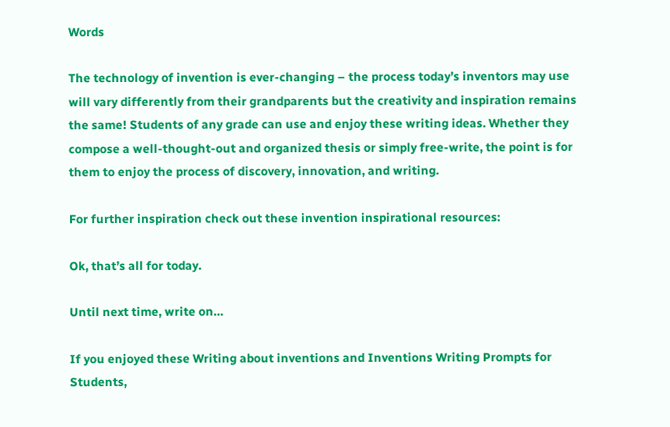Words

The technology of invention is ever-changing – the process today’s inventors may use will vary differently from their grandparents but the creativity and inspiration remains the same! Students of any grade can use and enjoy these writing ideas. Whether they compose a well-thought-out and organized thesis or simply free-write, the point is for them to enjoy the process of discovery, innovation, and writing.

For further inspiration check out these invention inspirational resources:

Ok, that’s all for today.

Until next time, write on…

If you enjoyed these Writing about inventions and Inventions Writing Prompts for Students,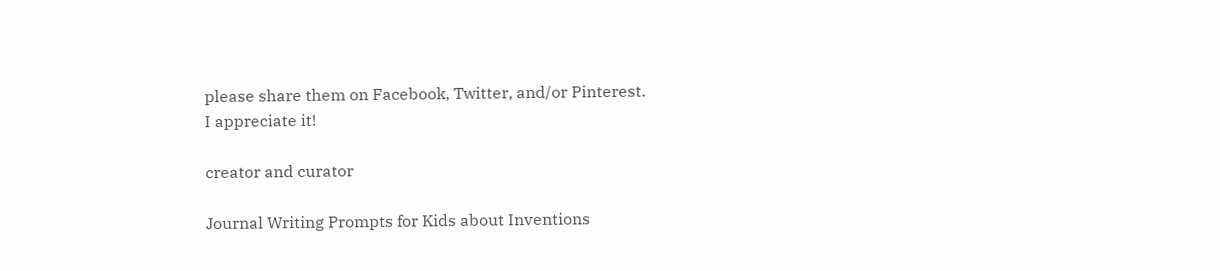please share them on Facebook, Twitter, and/or Pinterest.
I appreciate it!

creator and curator

Journal Writing Prompts for Kids about Inventions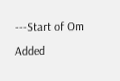---Start of Om Added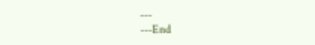---
---End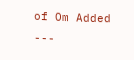of Om Added ---